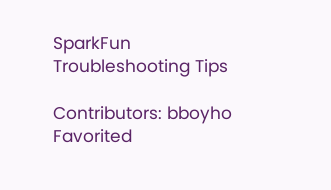SparkFun Troubleshooting Tips

Contributors: bboyho
Favorited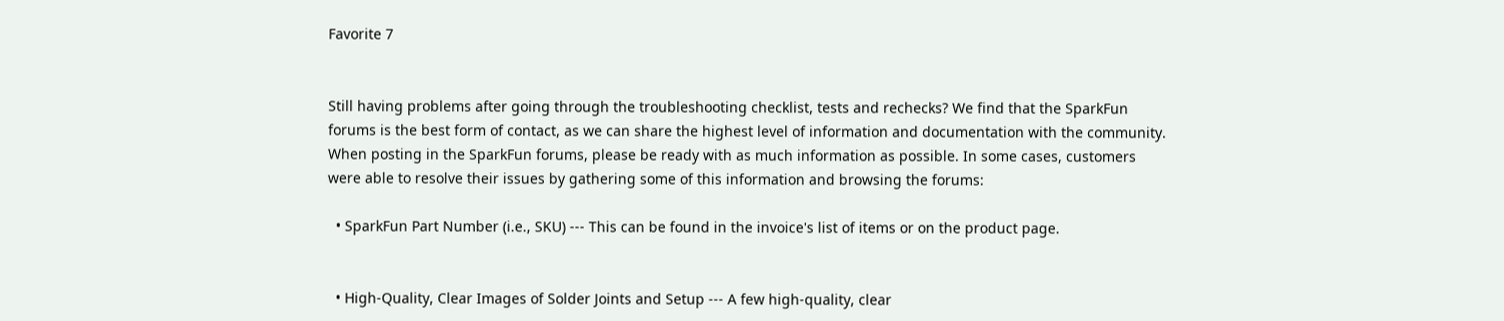Favorite 7


Still having problems after going through the troubleshooting checklist, tests and rechecks? We find that the SparkFun forums is the best form of contact, as we can share the highest level of information and documentation with the community. When posting in the SparkFun forums, please be ready with as much information as possible. In some cases, customers were able to resolve their issues by gathering some of this information and browsing the forums:

  • SparkFun Part Number (i.e., SKU) --- This can be found in the invoice's list of items or on the product page.


  • High-Quality, Clear Images of Solder Joints and Setup --- A few high-quality, clear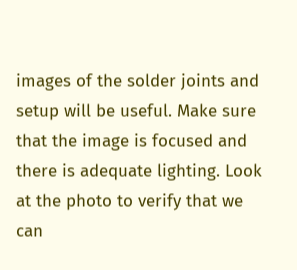images of the solder joints and setup will be useful. Make sure that the image is focused and there is adequate lighting. Look at the photo to verify that we can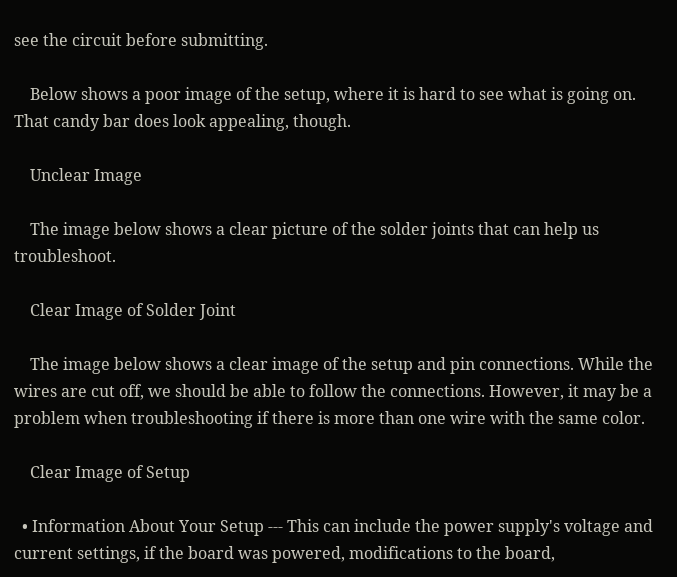see the circuit before submitting.

    Below shows a poor image of the setup, where it is hard to see what is going on. That candy bar does look appealing, though.

    Unclear Image

    The image below shows a clear picture of the solder joints that can help us troubleshoot.

    Clear Image of Solder Joint

    The image below shows a clear image of the setup and pin connections. While the wires are cut off, we should be able to follow the connections. However, it may be a problem when troubleshooting if there is more than one wire with the same color.

    Clear Image of Setup

  • Information About Your Setup --- This can include the power supply's voltage and current settings, if the board was powered, modifications to the board,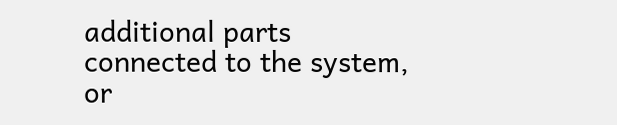additional parts connected to the system, or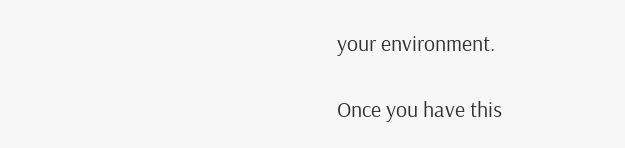your environment.

Once you have this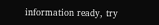information ready, try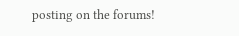posting on the forums!